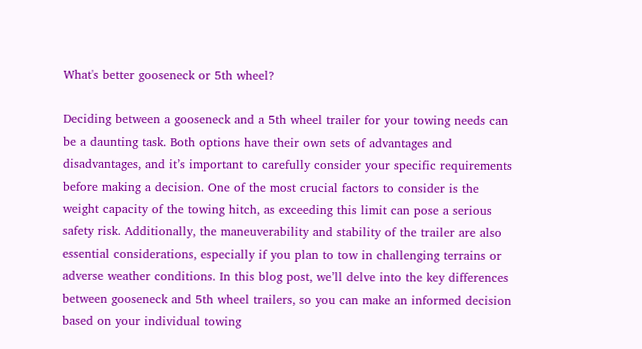What's better gooseneck or 5th wheel?

Deciding between a gooseneck and a 5th wheel trailer for your towing needs can be a daunting task. Both options have their own sets of advantages and disadvantages, and it’s important to carefully consider your specific requirements before making a decision. One of the most crucial factors to consider is the weight capacity of the towing hitch, as exceeding this limit can pose a serious safety risk. Additionally, the maneuverability and stability of the trailer are also essential considerations, especially if you plan to tow in challenging terrains or adverse weather conditions. In this blog post, we’ll delve into the key differences between gooseneck and 5th wheel trailers, so you can make an informed decision based on your individual towing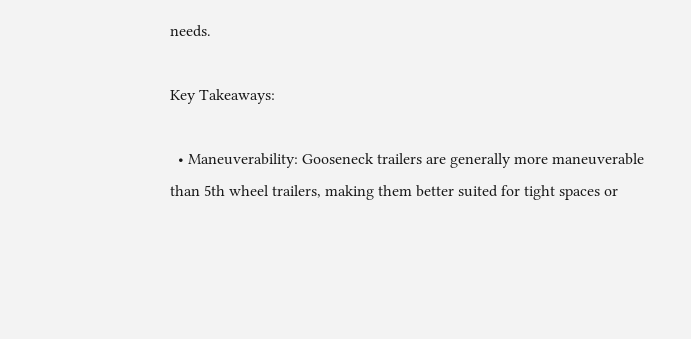needs.

Key Takeaways:

  • Maneuverability: Gooseneck trailers are generally more maneuverable than 5th wheel trailers, making them better suited for tight spaces or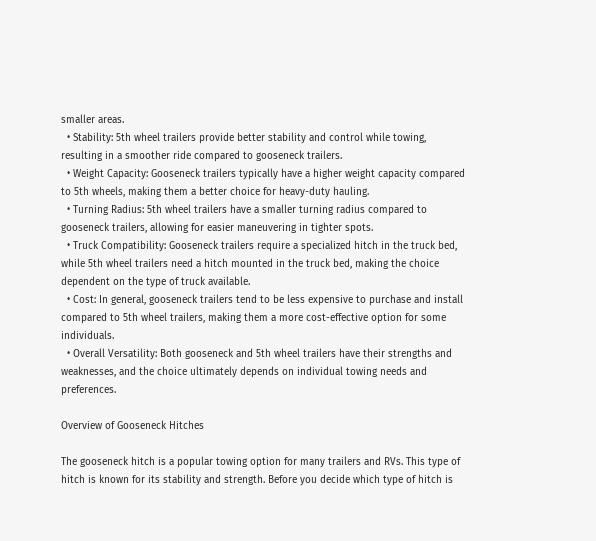smaller areas.
  • Stability: 5th wheel trailers provide better stability and control while towing, resulting in a smoother ride compared to gooseneck trailers.
  • Weight Capacity: Gooseneck trailers typically have a higher weight capacity compared to 5th wheels, making them a better choice for heavy-duty hauling.
  • Turning Radius: 5th wheel trailers have a smaller turning radius compared to gooseneck trailers, allowing for easier maneuvering in tighter spots.
  • Truck Compatibility: Gooseneck trailers require a specialized hitch in the truck bed, while 5th wheel trailers need a hitch mounted in the truck bed, making the choice dependent on the type of truck available.
  • Cost: In general, gooseneck trailers tend to be less expensive to purchase and install compared to 5th wheel trailers, making them a more cost-effective option for some individuals.
  • Overall Versatility: Both gooseneck and 5th wheel trailers have their strengths and weaknesses, and the choice ultimately depends on individual towing needs and preferences.

Overview of Gooseneck Hitches

The gooseneck hitch is a popular towing option for many trailers and RVs. This type of hitch is known for its stability and strength. Before you decide which type of hitch is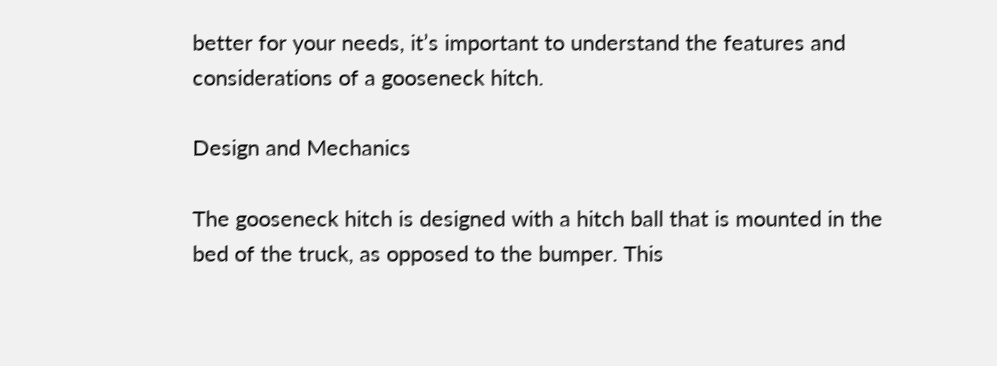better for your needs, it’s important to understand the features and considerations of a gooseneck hitch.

Design and Mechanics

The gooseneck hitch is designed with a hitch ball that is mounted in the bed of the truck, as opposed to the bumper. This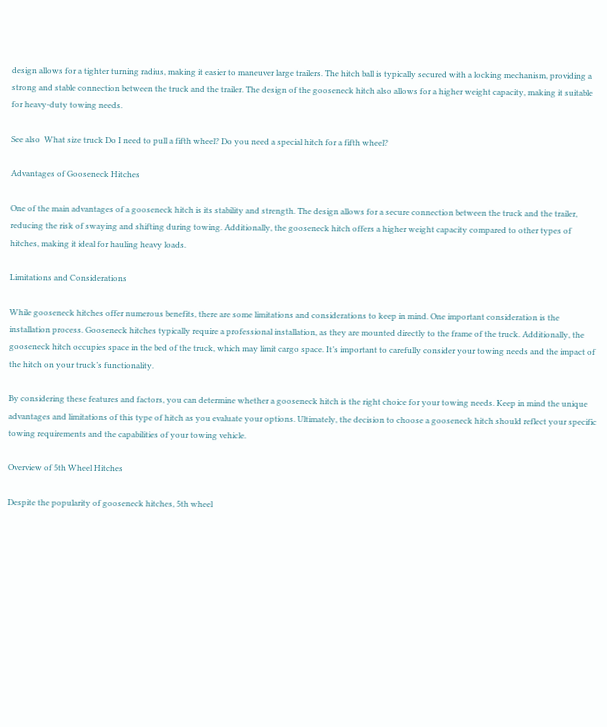design allows for a tighter turning radius, making it easier to maneuver large trailers. The hitch ball is typically secured with a locking mechanism, providing a strong and stable connection between the truck and the trailer. The design of the gooseneck hitch also allows for a higher weight capacity, making it suitable for heavy-duty towing needs.

See also  What size truck Do I need to pull a fifth wheel? Do you need a special hitch for a fifth wheel?

Advantages of Gooseneck Hitches

One of the main advantages of a gooseneck hitch is its stability and strength. The design allows for a secure connection between the truck and the trailer, reducing the risk of swaying and shifting during towing. Additionally, the gooseneck hitch offers a higher weight capacity compared to other types of hitches, making it ideal for hauling heavy loads.

Limitations and Considerations

While gooseneck hitches offer numerous benefits, there are some limitations and considerations to keep in mind. One important consideration is the installation process. Gooseneck hitches typically require a professional installation, as they are mounted directly to the frame of the truck. Additionally, the gooseneck hitch occupies space in the bed of the truck, which may limit cargo space. It’s important to carefully consider your towing needs and the impact of the hitch on your truck’s functionality.

By considering these features and factors, you can determine whether a gooseneck hitch is the right choice for your towing needs. Keep in mind the unique advantages and limitations of this type of hitch as you evaluate your options. Ultimately, the decision to choose a gooseneck hitch should reflect your specific towing requirements and the capabilities of your towing vehicle.

Overview of 5th Wheel Hitches

Despite the popularity of gooseneck hitches, 5th wheel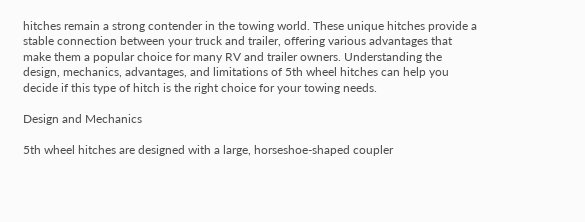hitches remain a strong contender in the towing world. These unique hitches provide a stable connection between your truck and trailer, offering various advantages that make them a popular choice for many RV and trailer owners. Understanding the design, mechanics, advantages, and limitations of 5th wheel hitches can help you decide if this type of hitch is the right choice for your towing needs.

Design and Mechanics

5th wheel hitches are designed with a large, horseshoe-shaped coupler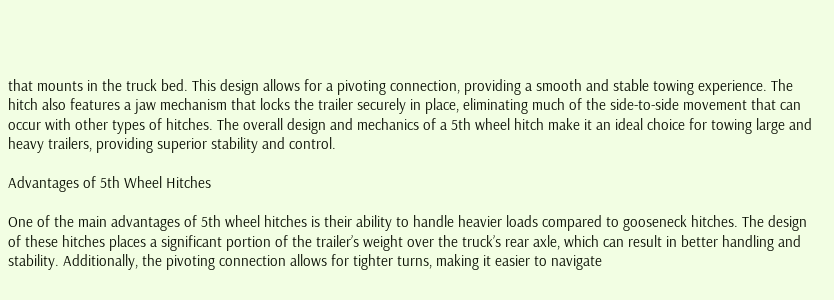that mounts in the truck bed. This design allows for a pivoting connection, providing a smooth and stable towing experience. The hitch also features a jaw mechanism that locks the trailer securely in place, eliminating much of the side-to-side movement that can occur with other types of hitches. The overall design and mechanics of a 5th wheel hitch make it an ideal choice for towing large and heavy trailers, providing superior stability and control.

Advantages of 5th Wheel Hitches

One of the main advantages of 5th wheel hitches is their ability to handle heavier loads compared to gooseneck hitches. The design of these hitches places a significant portion of the trailer’s weight over the truck’s rear axle, which can result in better handling and stability. Additionally, the pivoting connection allows for tighter turns, making it easier to navigate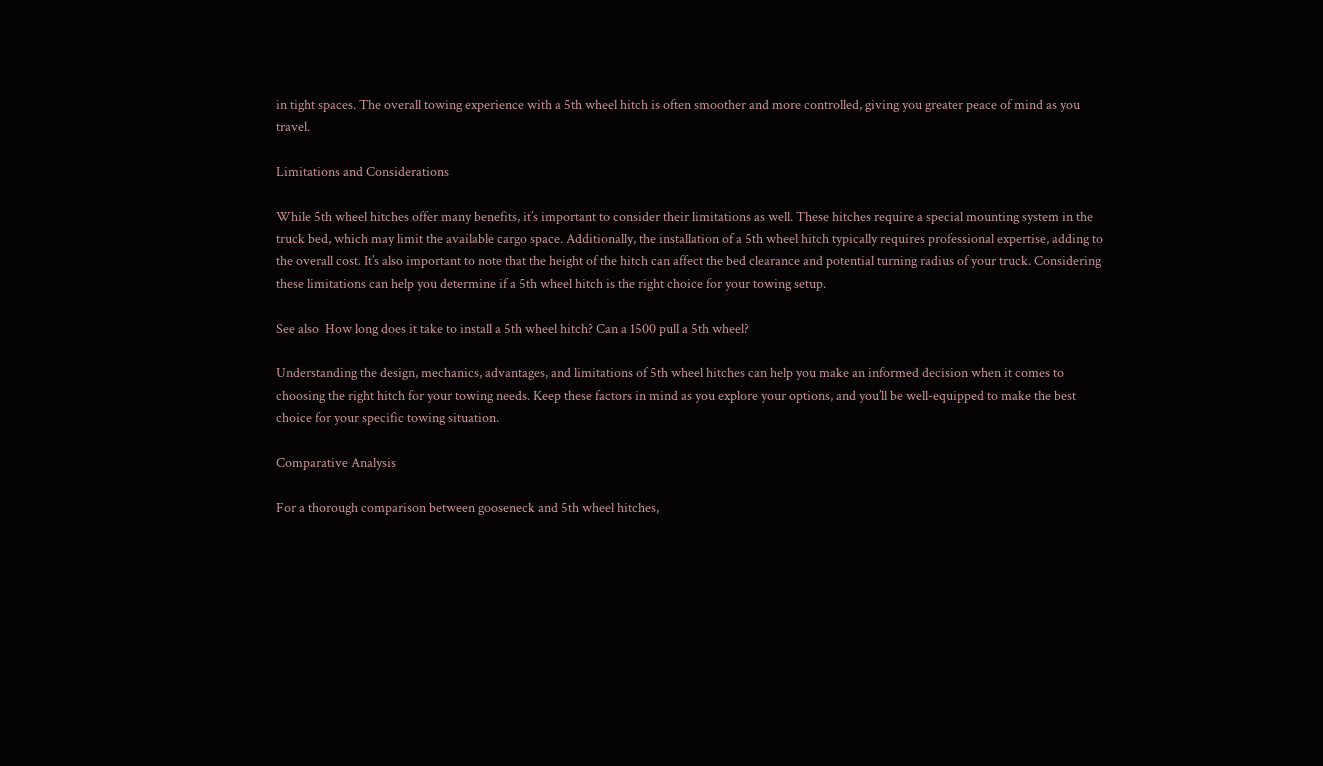in tight spaces. The overall towing experience with a 5th wheel hitch is often smoother and more controlled, giving you greater peace of mind as you travel.

Limitations and Considerations

While 5th wheel hitches offer many benefits, it’s important to consider their limitations as well. These hitches require a special mounting system in the truck bed, which may limit the available cargo space. Additionally, the installation of a 5th wheel hitch typically requires professional expertise, adding to the overall cost. It’s also important to note that the height of the hitch can affect the bed clearance and potential turning radius of your truck. Considering these limitations can help you determine if a 5th wheel hitch is the right choice for your towing setup.

See also  How long does it take to install a 5th wheel hitch? Can a 1500 pull a 5th wheel?

Understanding the design, mechanics, advantages, and limitations of 5th wheel hitches can help you make an informed decision when it comes to choosing the right hitch for your towing needs. Keep these factors in mind as you explore your options, and you’ll be well-equipped to make the best choice for your specific towing situation.

Comparative Analysis

For a thorough comparison between gooseneck and 5th wheel hitches,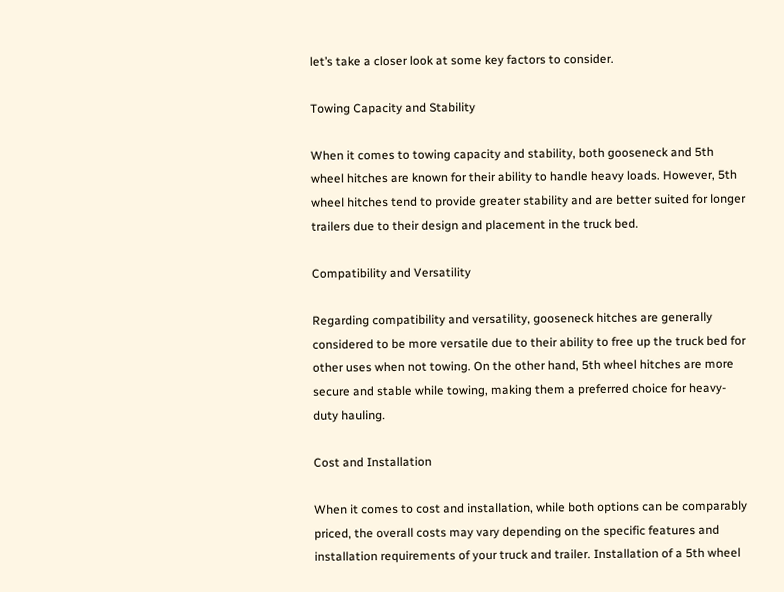let’s take a closer look at some key factors to consider.

Towing Capacity and Stability

When it comes to towing capacity and stability, both gooseneck and 5th wheel hitches are known for their ability to handle heavy loads. However, 5th wheel hitches tend to provide greater stability and are better suited for longer trailers due to their design and placement in the truck bed.

Compatibility and Versatility

Regarding compatibility and versatility, gooseneck hitches are generally considered to be more versatile due to their ability to free up the truck bed for other uses when not towing. On the other hand, 5th wheel hitches are more secure and stable while towing, making them a preferred choice for heavy-duty hauling.

Cost and Installation

When it comes to cost and installation, while both options can be comparably priced, the overall costs may vary depending on the specific features and installation requirements of your truck and trailer. Installation of a 5th wheel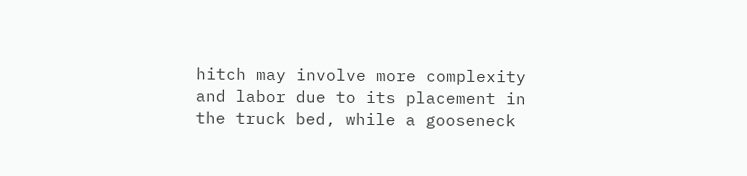hitch may involve more complexity and labor due to its placement in the truck bed, while a gooseneck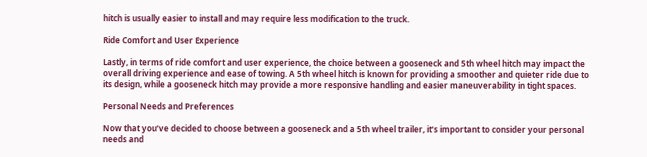hitch is usually easier to install and may require less modification to the truck.

Ride Comfort and User Experience

Lastly, in terms of ride comfort and user experience, the choice between a gooseneck and 5th wheel hitch may impact the overall driving experience and ease of towing. A 5th wheel hitch is known for providing a smoother and quieter ride due to its design, while a gooseneck hitch may provide a more responsive handling and easier maneuverability in tight spaces.

Personal Needs and Preferences

Now that you’ve decided to choose between a gooseneck and a 5th wheel trailer, it’s important to consider your personal needs and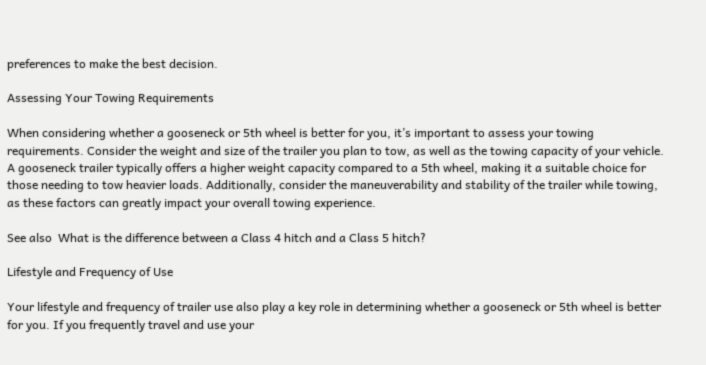preferences to make the best decision.

Assessing Your Towing Requirements

When considering whether a gooseneck or 5th wheel is better for you, it’s important to assess your towing requirements. Consider the weight and size of the trailer you plan to tow, as well as the towing capacity of your vehicle. A gooseneck trailer typically offers a higher weight capacity compared to a 5th wheel, making it a suitable choice for those needing to tow heavier loads. Additionally, consider the maneuverability and stability of the trailer while towing, as these factors can greatly impact your overall towing experience.

See also  What is the difference between a Class 4 hitch and a Class 5 hitch?

Lifestyle and Frequency of Use

Your lifestyle and frequency of trailer use also play a key role in determining whether a gooseneck or 5th wheel is better for you. If you frequently travel and use your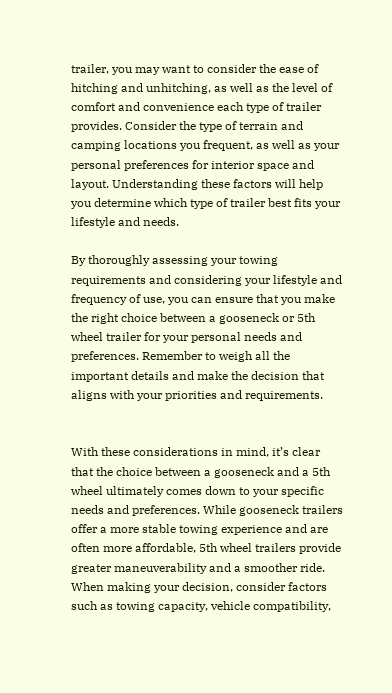trailer, you may want to consider the ease of hitching and unhitching, as well as the level of comfort and convenience each type of trailer provides. Consider the type of terrain and camping locations you frequent, as well as your personal preferences for interior space and layout. Understanding these factors will help you determine which type of trailer best fits your lifestyle and needs.

By thoroughly assessing your towing requirements and considering your lifestyle and frequency of use, you can ensure that you make the right choice between a gooseneck or 5th wheel trailer for your personal needs and preferences. Remember to weigh all the important details and make the decision that aligns with your priorities and requirements.


With these considerations in mind, it’s clear that the choice between a gooseneck and a 5th wheel ultimately comes down to your specific needs and preferences. While gooseneck trailers offer a more stable towing experience and are often more affordable, 5th wheel trailers provide greater maneuverability and a smoother ride. When making your decision, consider factors such as towing capacity, vehicle compatibility,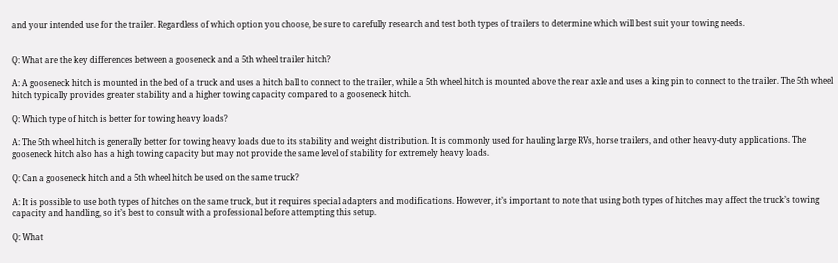and your intended use for the trailer. Regardless of which option you choose, be sure to carefully research and test both types of trailers to determine which will best suit your towing needs.


Q: What are the key differences between a gooseneck and a 5th wheel trailer hitch?

A: A gooseneck hitch is mounted in the bed of a truck and uses a hitch ball to connect to the trailer, while a 5th wheel hitch is mounted above the rear axle and uses a king pin to connect to the trailer. The 5th wheel hitch typically provides greater stability and a higher towing capacity compared to a gooseneck hitch.

Q: Which type of hitch is better for towing heavy loads?

A: The 5th wheel hitch is generally better for towing heavy loads due to its stability and weight distribution. It is commonly used for hauling large RVs, horse trailers, and other heavy-duty applications. The gooseneck hitch also has a high towing capacity but may not provide the same level of stability for extremely heavy loads.

Q: Can a gooseneck hitch and a 5th wheel hitch be used on the same truck?

A: It is possible to use both types of hitches on the same truck, but it requires special adapters and modifications. However, it’s important to note that using both types of hitches may affect the truck’s towing capacity and handling, so it’s best to consult with a professional before attempting this setup.

Q: What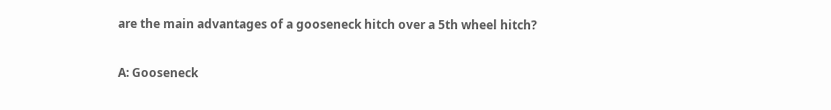are the main advantages of a gooseneck hitch over a 5th wheel hitch?

A: Gooseneck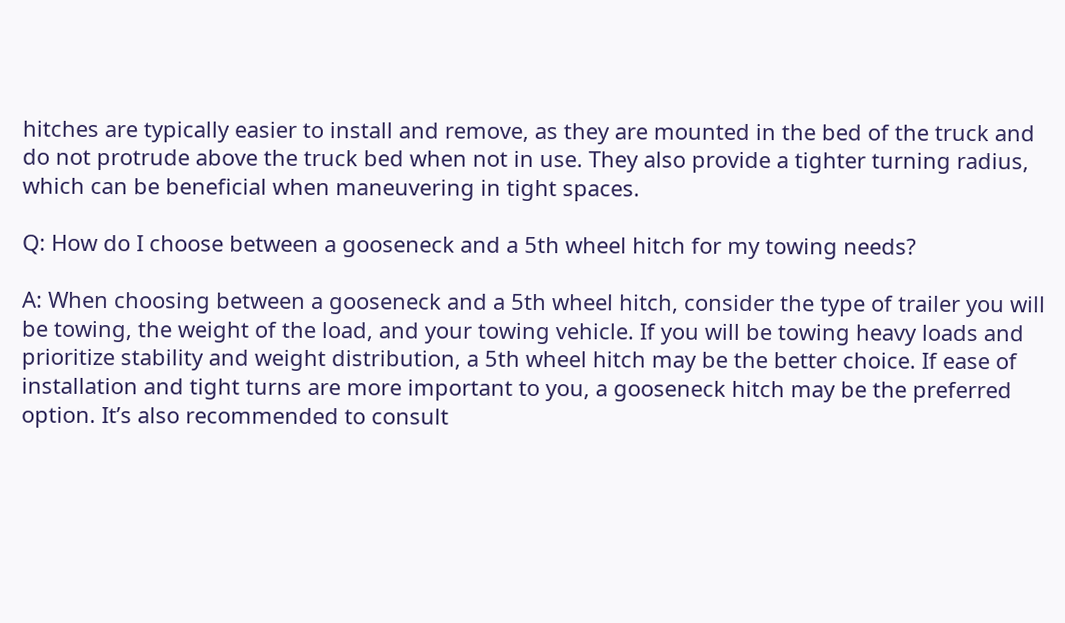hitches are typically easier to install and remove, as they are mounted in the bed of the truck and do not protrude above the truck bed when not in use. They also provide a tighter turning radius, which can be beneficial when maneuvering in tight spaces.

Q: How do I choose between a gooseneck and a 5th wheel hitch for my towing needs?

A: When choosing between a gooseneck and a 5th wheel hitch, consider the type of trailer you will be towing, the weight of the load, and your towing vehicle. If you will be towing heavy loads and prioritize stability and weight distribution, a 5th wheel hitch may be the better choice. If ease of installation and tight turns are more important to you, a gooseneck hitch may be the preferred option. It’s also recommended to consult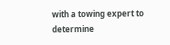with a towing expert to determine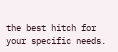the best hitch for your specific needs.